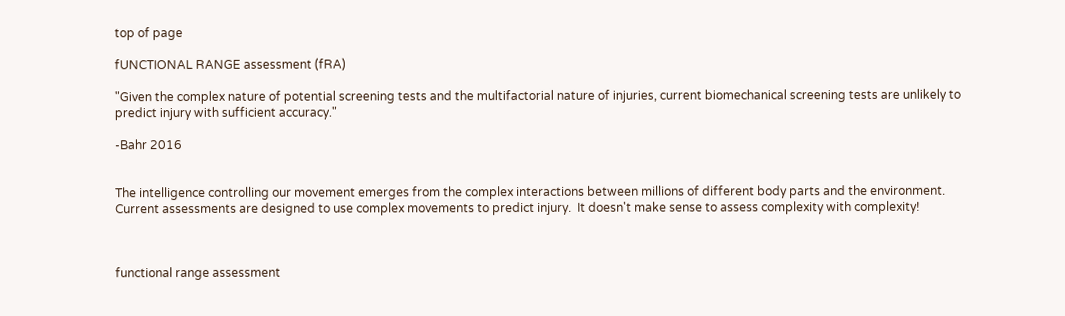top of page

fUNCTIONAL RANGE assessment (fRA)

"Given the complex nature of potential screening tests and the multifactorial nature of injuries, current biomechanical screening tests are unlikely to predict injury with sufficient accuracy."

-Bahr 2016


The intelligence controlling our movement emerges from the complex interactions between millions of different body parts and the environment.  Current assessments are designed to use complex movements to predict injury.  It doesn't make sense to assess complexity with complexity!



functional range assessment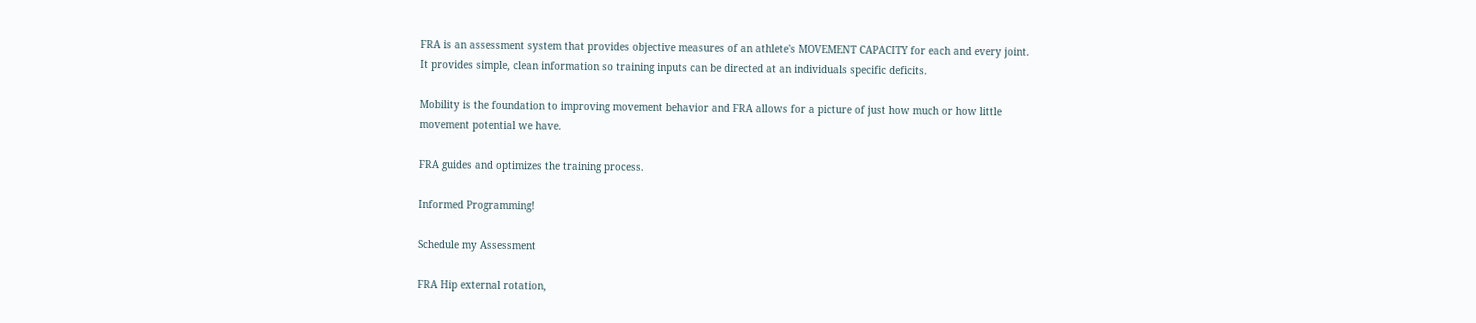FRA is an assessment system that provides objective measures of an athlete's MOVEMENT CAPACITY for each and every joint.  It provides simple, clean information so training inputs can be directed at an individuals specific deficits.

Mobility is the foundation to improving movement behavior and FRA allows for a picture of just how much or how little movement potential we have.

FRA guides and optimizes the training process.

Informed Programming!

Schedule my Assessment

FRA Hip external rotation,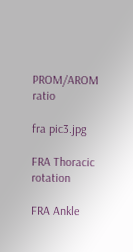PROM/AROM ratio

fra pic3.jpg

FRA Thoracic rotation

FRA Ankle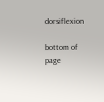dorsiflexion

bottom of page